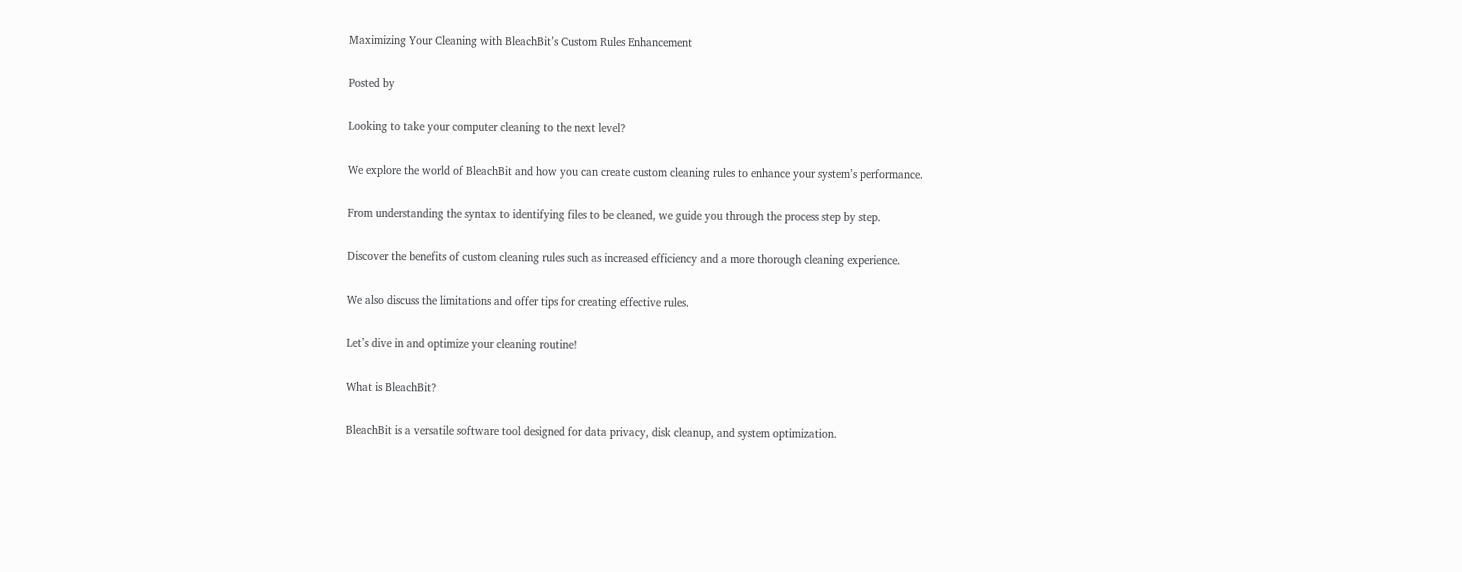Maximizing Your Cleaning with BleachBit’s Custom Rules Enhancement

Posted by

Looking to take your computer cleaning to the next level?

We explore the world of BleachBit and how you can create custom cleaning rules to enhance your system’s performance.

From understanding the syntax to identifying files to be cleaned, we guide you through the process step by step.

Discover the benefits of custom cleaning rules such as increased efficiency and a more thorough cleaning experience.

We also discuss the limitations and offer tips for creating effective rules.

Let’s dive in and optimize your cleaning routine!

What is BleachBit?

BleachBit is a versatile software tool designed for data privacy, disk cleanup, and system optimization.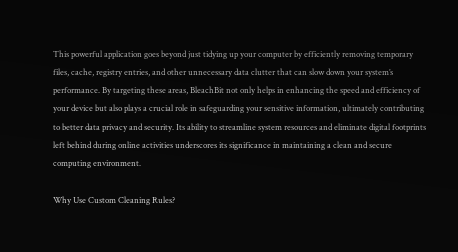This powerful application goes beyond just tidying up your computer by efficiently removing temporary files, cache, registry entries, and other unnecessary data clutter that can slow down your system’s performance. By targeting these areas, BleachBit not only helps in enhancing the speed and efficiency of your device but also plays a crucial role in safeguarding your sensitive information, ultimately contributing to better data privacy and security. Its ability to streamline system resources and eliminate digital footprints left behind during online activities underscores its significance in maintaining a clean and secure computing environment.

Why Use Custom Cleaning Rules?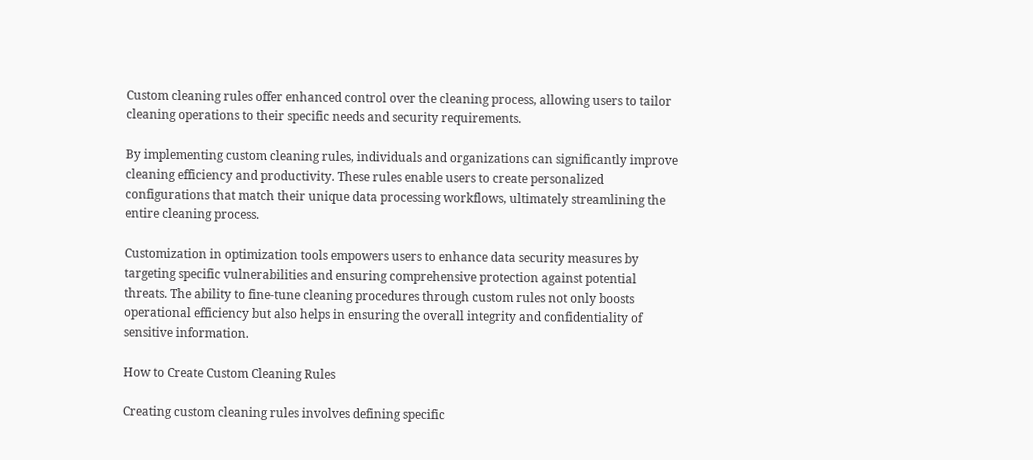Custom cleaning rules offer enhanced control over the cleaning process, allowing users to tailor cleaning operations to their specific needs and security requirements.

By implementing custom cleaning rules, individuals and organizations can significantly improve cleaning efficiency and productivity. These rules enable users to create personalized configurations that match their unique data processing workflows, ultimately streamlining the entire cleaning process.

Customization in optimization tools empowers users to enhance data security measures by targeting specific vulnerabilities and ensuring comprehensive protection against potential threats. The ability to fine-tune cleaning procedures through custom rules not only boosts operational efficiency but also helps in ensuring the overall integrity and confidentiality of sensitive information.

How to Create Custom Cleaning Rules

Creating custom cleaning rules involves defining specific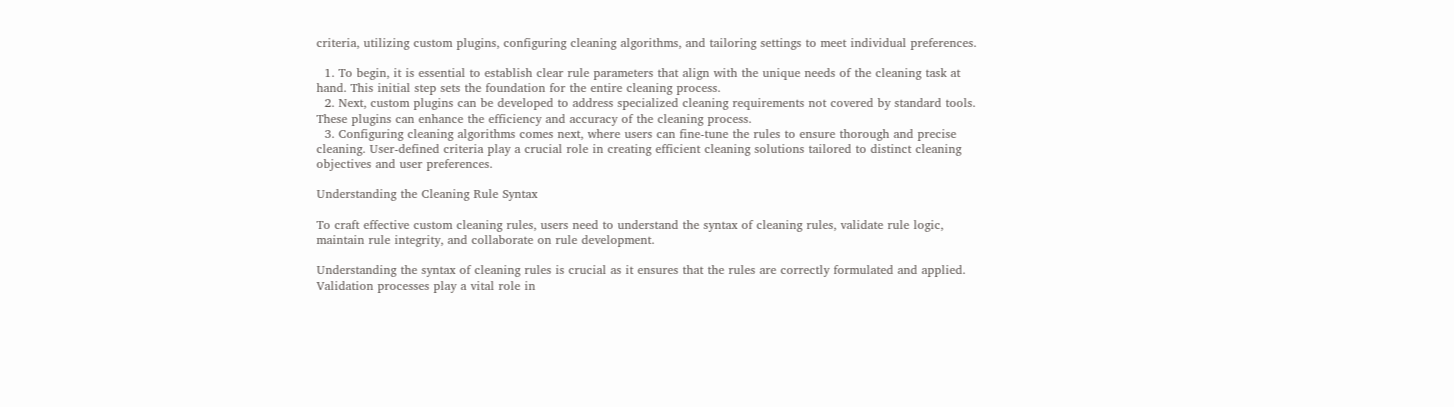criteria, utilizing custom plugins, configuring cleaning algorithms, and tailoring settings to meet individual preferences.

  1. To begin, it is essential to establish clear rule parameters that align with the unique needs of the cleaning task at hand. This initial step sets the foundation for the entire cleaning process.
  2. Next, custom plugins can be developed to address specialized cleaning requirements not covered by standard tools. These plugins can enhance the efficiency and accuracy of the cleaning process.
  3. Configuring cleaning algorithms comes next, where users can fine-tune the rules to ensure thorough and precise cleaning. User-defined criteria play a crucial role in creating efficient cleaning solutions tailored to distinct cleaning objectives and user preferences.

Understanding the Cleaning Rule Syntax

To craft effective custom cleaning rules, users need to understand the syntax of cleaning rules, validate rule logic, maintain rule integrity, and collaborate on rule development.

Understanding the syntax of cleaning rules is crucial as it ensures that the rules are correctly formulated and applied. Validation processes play a vital role in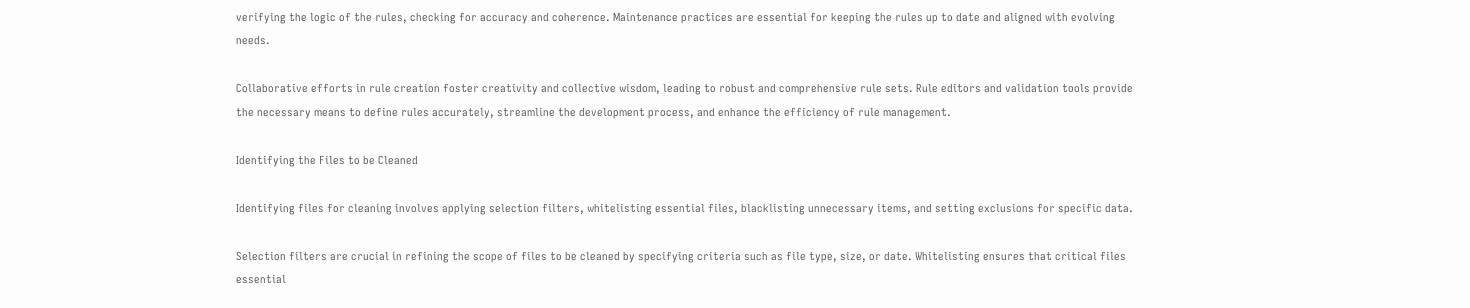verifying the logic of the rules, checking for accuracy and coherence. Maintenance practices are essential for keeping the rules up to date and aligned with evolving needs.

Collaborative efforts in rule creation foster creativity and collective wisdom, leading to robust and comprehensive rule sets. Rule editors and validation tools provide the necessary means to define rules accurately, streamline the development process, and enhance the efficiency of rule management.

Identifying the Files to be Cleaned

Identifying files for cleaning involves applying selection filters, whitelisting essential files, blacklisting unnecessary items, and setting exclusions for specific data.

Selection filters are crucial in refining the scope of files to be cleaned by specifying criteria such as file type, size, or date. Whitelisting ensures that critical files essential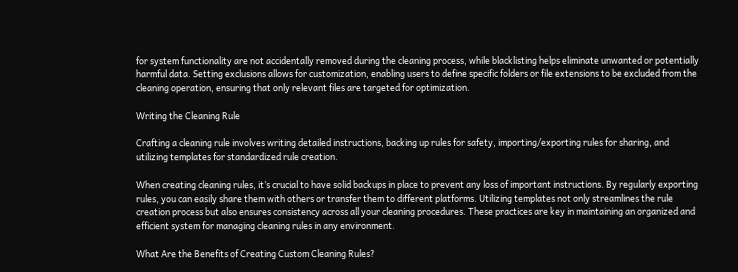for system functionality are not accidentally removed during the cleaning process, while blacklisting helps eliminate unwanted or potentially harmful data. Setting exclusions allows for customization, enabling users to define specific folders or file extensions to be excluded from the cleaning operation, ensuring that only relevant files are targeted for optimization.

Writing the Cleaning Rule

Crafting a cleaning rule involves writing detailed instructions, backing up rules for safety, importing/exporting rules for sharing, and utilizing templates for standardized rule creation.

When creating cleaning rules, it’s crucial to have solid backups in place to prevent any loss of important instructions. By regularly exporting rules, you can easily share them with others or transfer them to different platforms. Utilizing templates not only streamlines the rule creation process but also ensures consistency across all your cleaning procedures. These practices are key in maintaining an organized and efficient system for managing cleaning rules in any environment.

What Are the Benefits of Creating Custom Cleaning Rules?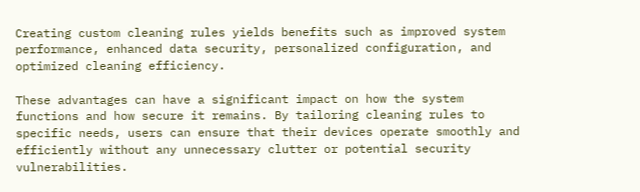Creating custom cleaning rules yields benefits such as improved system performance, enhanced data security, personalized configuration, and optimized cleaning efficiency.

These advantages can have a significant impact on how the system functions and how secure it remains. By tailoring cleaning rules to specific needs, users can ensure that their devices operate smoothly and efficiently without any unnecessary clutter or potential security vulnerabilities.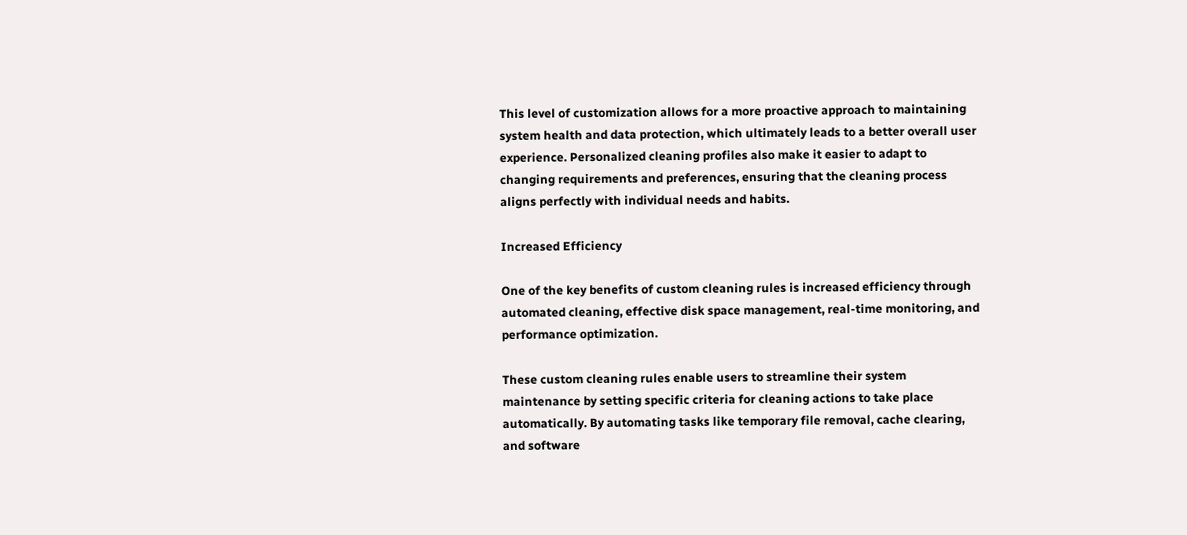This level of customization allows for a more proactive approach to maintaining system health and data protection, which ultimately leads to a better overall user experience. Personalized cleaning profiles also make it easier to adapt to changing requirements and preferences, ensuring that the cleaning process aligns perfectly with individual needs and habits.

Increased Efficiency

One of the key benefits of custom cleaning rules is increased efficiency through automated cleaning, effective disk space management, real-time monitoring, and performance optimization.

These custom cleaning rules enable users to streamline their system maintenance by setting specific criteria for cleaning actions to take place automatically. By automating tasks like temporary file removal, cache clearing, and software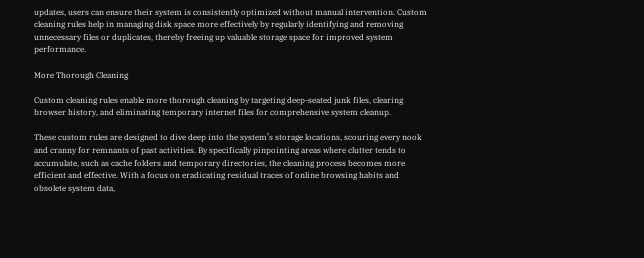updates, users can ensure their system is consistently optimized without manual intervention. Custom cleaning rules help in managing disk space more effectively by regularly identifying and removing unnecessary files or duplicates, thereby freeing up valuable storage space for improved system performance.

More Thorough Cleaning

Custom cleaning rules enable more thorough cleaning by targeting deep-seated junk files, clearing browser history, and eliminating temporary internet files for comprehensive system cleanup.

These custom rules are designed to dive deep into the system’s storage locations, scouring every nook and cranny for remnants of past activities. By specifically pinpointing areas where clutter tends to accumulate, such as cache folders and temporary directories, the cleaning process becomes more efficient and effective. With a focus on eradicating residual traces of online browsing habits and obsolete system data,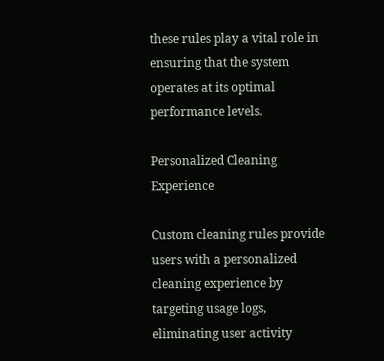these rules play a vital role in ensuring that the system operates at its optimal performance levels.

Personalized Cleaning Experience

Custom cleaning rules provide users with a personalized cleaning experience by targeting usage logs, eliminating user activity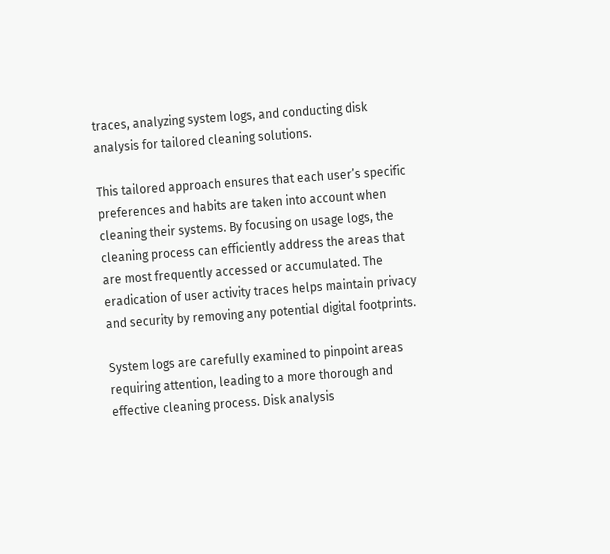traces, analyzing system logs, and conducting disk analysis for tailored cleaning solutions.

This tailored approach ensures that each user’s specific preferences and habits are taken into account when cleaning their systems. By focusing on usage logs, the cleaning process can efficiently address the areas that are most frequently accessed or accumulated. The eradication of user activity traces helps maintain privacy and security by removing any potential digital footprints.

System logs are carefully examined to pinpoint areas requiring attention, leading to a more thorough and effective cleaning process. Disk analysis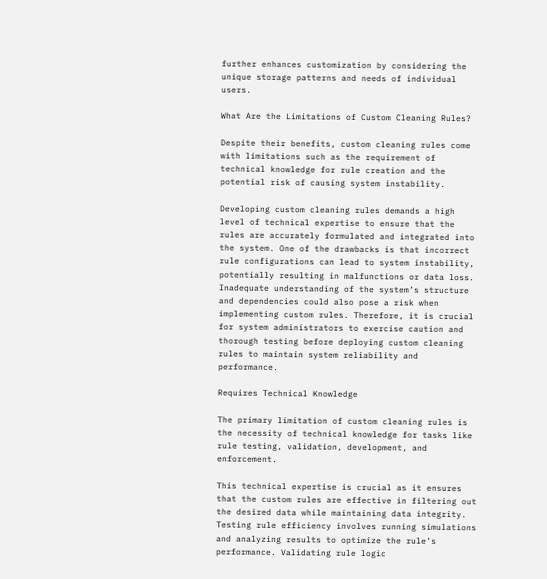further enhances customization by considering the unique storage patterns and needs of individual users.

What Are the Limitations of Custom Cleaning Rules?

Despite their benefits, custom cleaning rules come with limitations such as the requirement of technical knowledge for rule creation and the potential risk of causing system instability.

Developing custom cleaning rules demands a high level of technical expertise to ensure that the rules are accurately formulated and integrated into the system. One of the drawbacks is that incorrect rule configurations can lead to system instability, potentially resulting in malfunctions or data loss. Inadequate understanding of the system’s structure and dependencies could also pose a risk when implementing custom rules. Therefore, it is crucial for system administrators to exercise caution and thorough testing before deploying custom cleaning rules to maintain system reliability and performance.

Requires Technical Knowledge

The primary limitation of custom cleaning rules is the necessity of technical knowledge for tasks like rule testing, validation, development, and enforcement.

This technical expertise is crucial as it ensures that the custom rules are effective in filtering out the desired data while maintaining data integrity. Testing rule efficiency involves running simulations and analyzing results to optimize the rule’s performance. Validating rule logic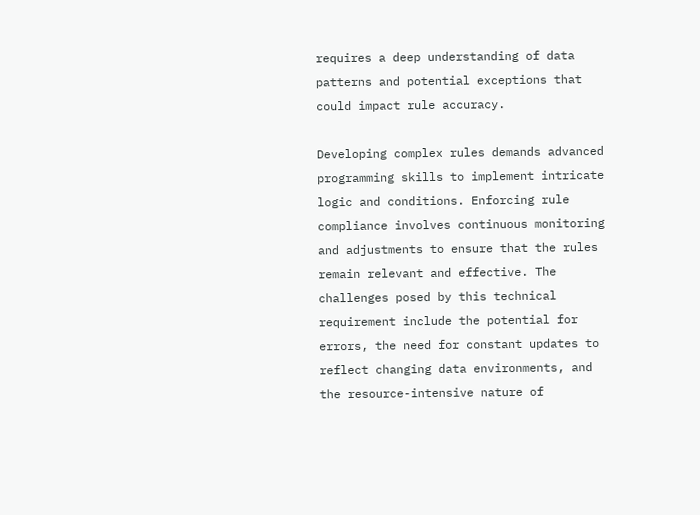requires a deep understanding of data patterns and potential exceptions that could impact rule accuracy.

Developing complex rules demands advanced programming skills to implement intricate logic and conditions. Enforcing rule compliance involves continuous monitoring and adjustments to ensure that the rules remain relevant and effective. The challenges posed by this technical requirement include the potential for errors, the need for constant updates to reflect changing data environments, and the resource-intensive nature of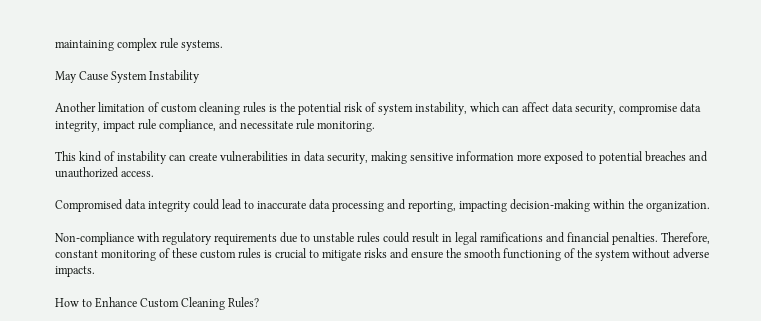maintaining complex rule systems.

May Cause System Instability

Another limitation of custom cleaning rules is the potential risk of system instability, which can affect data security, compromise data integrity, impact rule compliance, and necessitate rule monitoring.

This kind of instability can create vulnerabilities in data security, making sensitive information more exposed to potential breaches and unauthorized access.

Compromised data integrity could lead to inaccurate data processing and reporting, impacting decision-making within the organization.

Non-compliance with regulatory requirements due to unstable rules could result in legal ramifications and financial penalties. Therefore, constant monitoring of these custom rules is crucial to mitigate risks and ensure the smooth functioning of the system without adverse impacts.

How to Enhance Custom Cleaning Rules?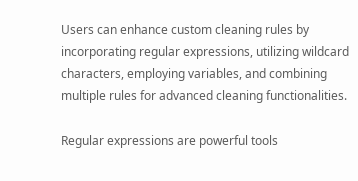Users can enhance custom cleaning rules by incorporating regular expressions, utilizing wildcard characters, employing variables, and combining multiple rules for advanced cleaning functionalities.

Regular expressions are powerful tools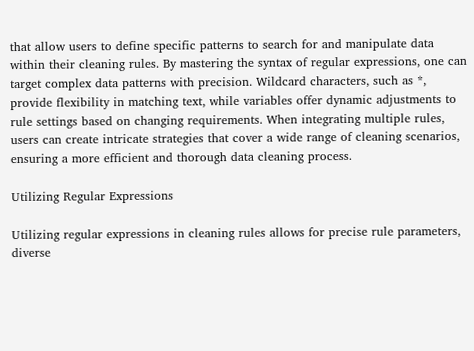that allow users to define specific patterns to search for and manipulate data within their cleaning rules. By mastering the syntax of regular expressions, one can target complex data patterns with precision. Wildcard characters, such as *, provide flexibility in matching text, while variables offer dynamic adjustments to rule settings based on changing requirements. When integrating multiple rules, users can create intricate strategies that cover a wide range of cleaning scenarios, ensuring a more efficient and thorough data cleaning process.

Utilizing Regular Expressions

Utilizing regular expressions in cleaning rules allows for precise rule parameters, diverse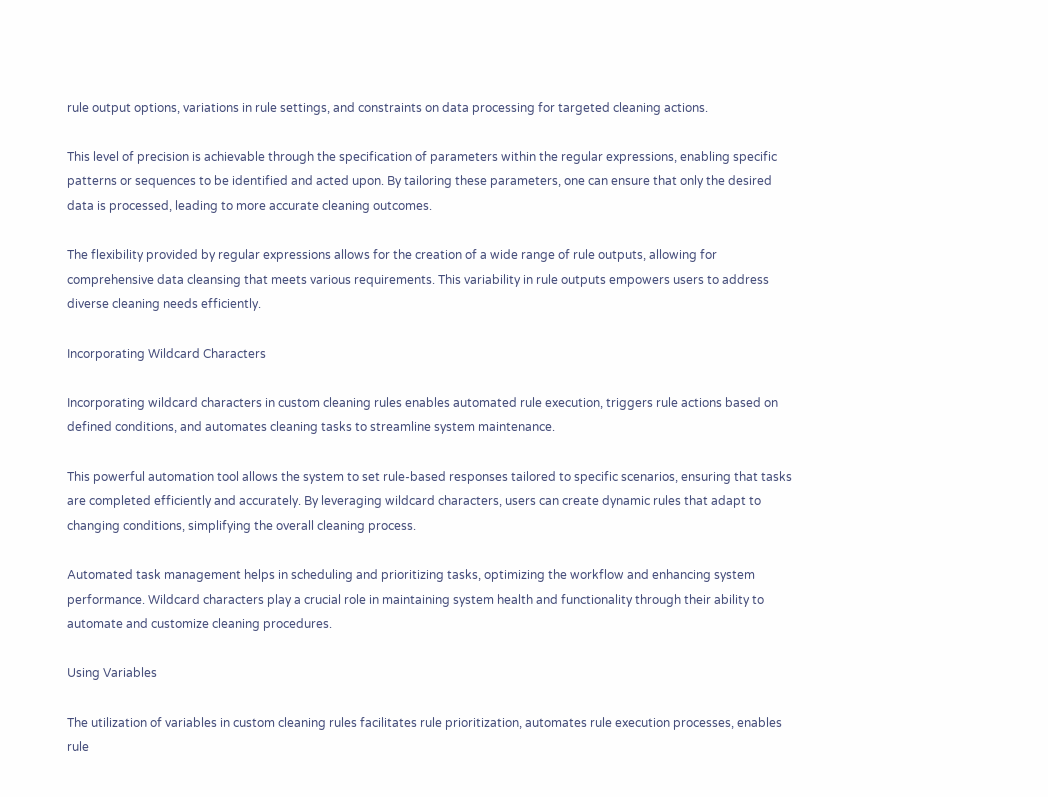rule output options, variations in rule settings, and constraints on data processing for targeted cleaning actions.

This level of precision is achievable through the specification of parameters within the regular expressions, enabling specific patterns or sequences to be identified and acted upon. By tailoring these parameters, one can ensure that only the desired data is processed, leading to more accurate cleaning outcomes.

The flexibility provided by regular expressions allows for the creation of a wide range of rule outputs, allowing for comprehensive data cleansing that meets various requirements. This variability in rule outputs empowers users to address diverse cleaning needs efficiently.

Incorporating Wildcard Characters

Incorporating wildcard characters in custom cleaning rules enables automated rule execution, triggers rule actions based on defined conditions, and automates cleaning tasks to streamline system maintenance.

This powerful automation tool allows the system to set rule-based responses tailored to specific scenarios, ensuring that tasks are completed efficiently and accurately. By leveraging wildcard characters, users can create dynamic rules that adapt to changing conditions, simplifying the overall cleaning process.

Automated task management helps in scheduling and prioritizing tasks, optimizing the workflow and enhancing system performance. Wildcard characters play a crucial role in maintaining system health and functionality through their ability to automate and customize cleaning procedures.

Using Variables

The utilization of variables in custom cleaning rules facilitates rule prioritization, automates rule execution processes, enables rule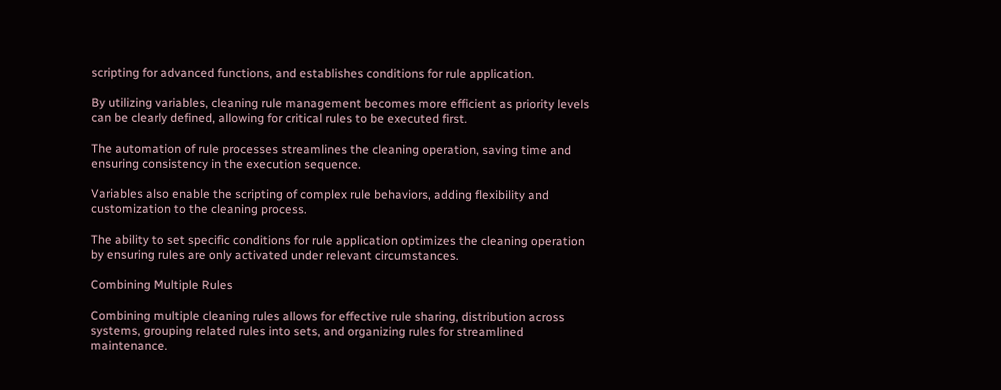scripting for advanced functions, and establishes conditions for rule application.

By utilizing variables, cleaning rule management becomes more efficient as priority levels can be clearly defined, allowing for critical rules to be executed first.

The automation of rule processes streamlines the cleaning operation, saving time and ensuring consistency in the execution sequence.

Variables also enable the scripting of complex rule behaviors, adding flexibility and customization to the cleaning process.

The ability to set specific conditions for rule application optimizes the cleaning operation by ensuring rules are only activated under relevant circumstances.

Combining Multiple Rules

Combining multiple cleaning rules allows for effective rule sharing, distribution across systems, grouping related rules into sets, and organizing rules for streamlined maintenance.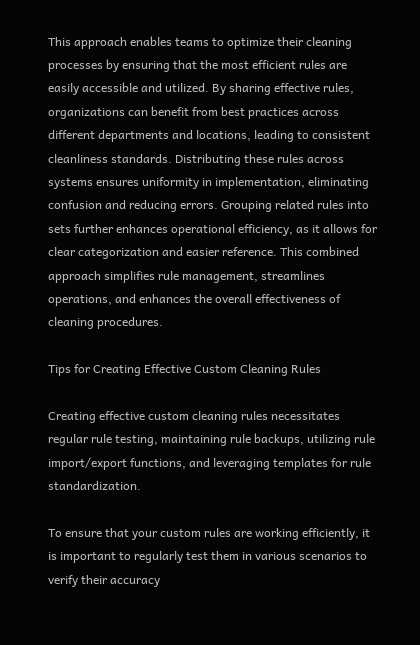This approach enables teams to optimize their cleaning processes by ensuring that the most efficient rules are easily accessible and utilized. By sharing effective rules, organizations can benefit from best practices across different departments and locations, leading to consistent cleanliness standards. Distributing these rules across systems ensures uniformity in implementation, eliminating confusion and reducing errors. Grouping related rules into sets further enhances operational efficiency, as it allows for clear categorization and easier reference. This combined approach simplifies rule management, streamlines operations, and enhances the overall effectiveness of cleaning procedures.

Tips for Creating Effective Custom Cleaning Rules

Creating effective custom cleaning rules necessitates regular rule testing, maintaining rule backups, utilizing rule import/export functions, and leveraging templates for rule standardization.

To ensure that your custom rules are working efficiently, it is important to regularly test them in various scenarios to verify their accuracy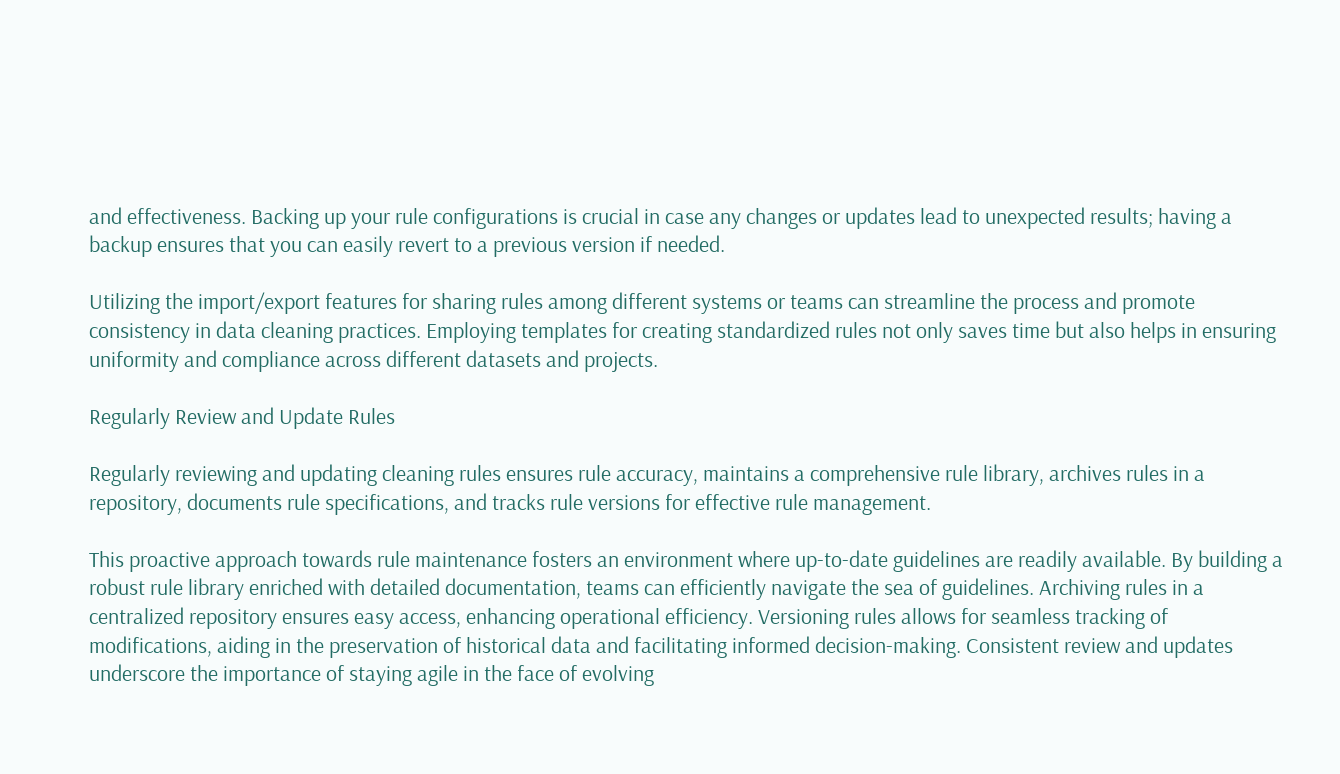and effectiveness. Backing up your rule configurations is crucial in case any changes or updates lead to unexpected results; having a backup ensures that you can easily revert to a previous version if needed.

Utilizing the import/export features for sharing rules among different systems or teams can streamline the process and promote consistency in data cleaning practices. Employing templates for creating standardized rules not only saves time but also helps in ensuring uniformity and compliance across different datasets and projects.

Regularly Review and Update Rules

Regularly reviewing and updating cleaning rules ensures rule accuracy, maintains a comprehensive rule library, archives rules in a repository, documents rule specifications, and tracks rule versions for effective rule management.

This proactive approach towards rule maintenance fosters an environment where up-to-date guidelines are readily available. By building a robust rule library enriched with detailed documentation, teams can efficiently navigate the sea of guidelines. Archiving rules in a centralized repository ensures easy access, enhancing operational efficiency. Versioning rules allows for seamless tracking of modifications, aiding in the preservation of historical data and facilitating informed decision-making. Consistent review and updates underscore the importance of staying agile in the face of evolving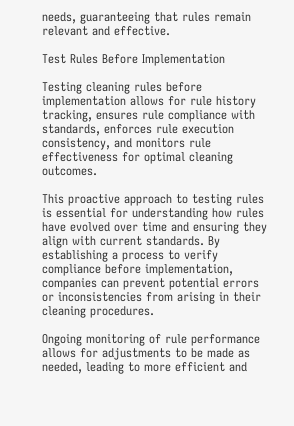needs, guaranteeing that rules remain relevant and effective.

Test Rules Before Implementation

Testing cleaning rules before implementation allows for rule history tracking, ensures rule compliance with standards, enforces rule execution consistency, and monitors rule effectiveness for optimal cleaning outcomes.

This proactive approach to testing rules is essential for understanding how rules have evolved over time and ensuring they align with current standards. By establishing a process to verify compliance before implementation, companies can prevent potential errors or inconsistencies from arising in their cleaning procedures.

Ongoing monitoring of rule performance allows for adjustments to be made as needed, leading to more efficient and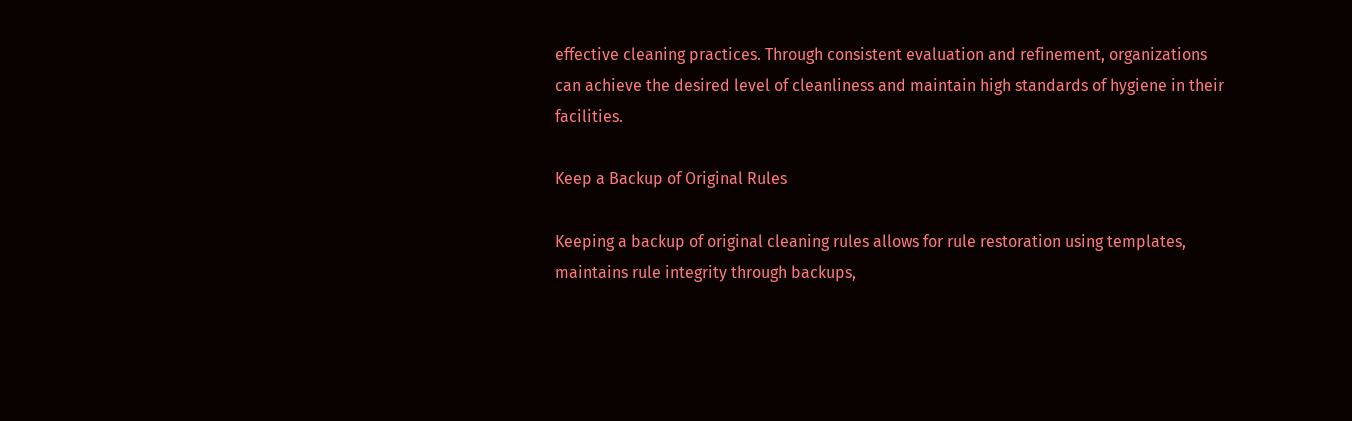effective cleaning practices. Through consistent evaluation and refinement, organizations can achieve the desired level of cleanliness and maintain high standards of hygiene in their facilities.

Keep a Backup of Original Rules

Keeping a backup of original cleaning rules allows for rule restoration using templates, maintains rule integrity through backups,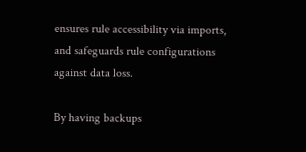ensures rule accessibility via imports, and safeguards rule configurations against data loss.

By having backups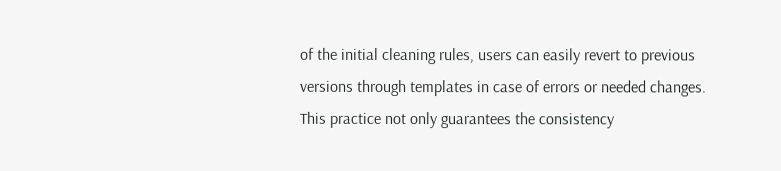of the initial cleaning rules, users can easily revert to previous versions through templates in case of errors or needed changes. This practice not only guarantees the consistency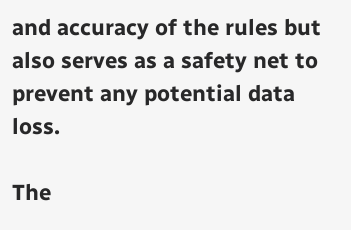and accuracy of the rules but also serves as a safety net to prevent any potential data loss.

The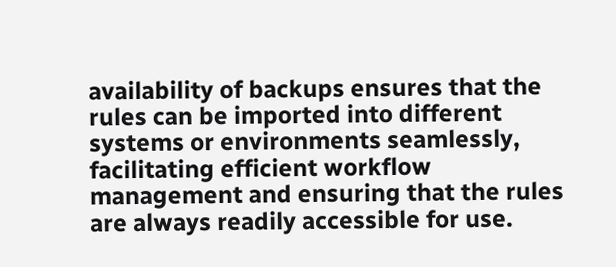availability of backups ensures that the rules can be imported into different systems or environments seamlessly, facilitating efficient workflow management and ensuring that the rules are always readily accessible for use.